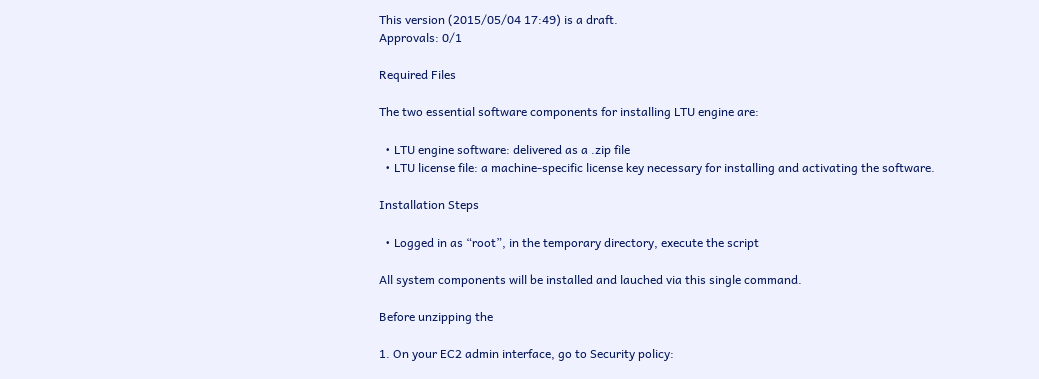This version (2015/05/04 17:49) is a draft.
Approvals: 0/1

Required Files

The two essential software components for installing LTU engine are:

  • LTU engine software: delivered as a .zip file
  • LTU license file: a machine-specific license key necessary for installing and activating the software.

Installation Steps

  • Logged in as “root”, in the temporary directory, execute the script

All system components will be installed and lauched via this single command.

Before unzipping the

1. On your EC2 admin interface, go to Security policy: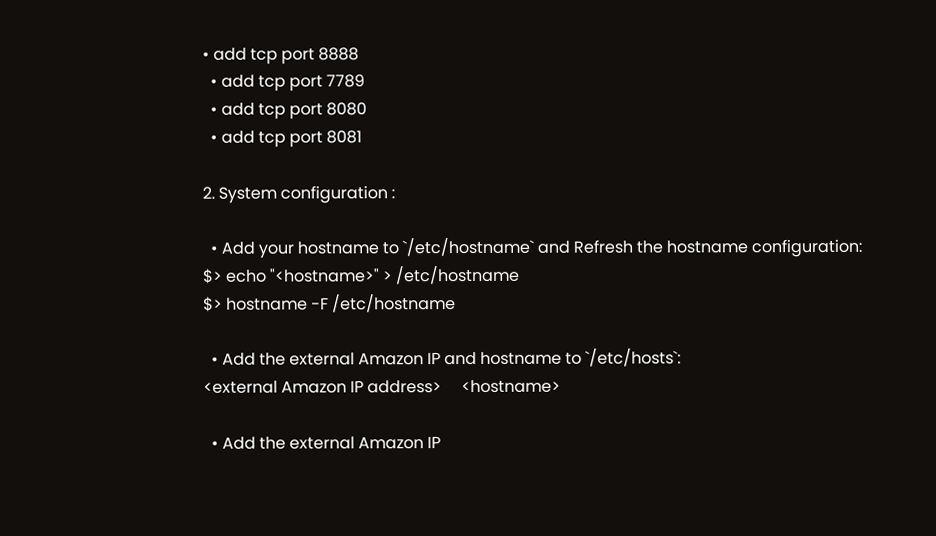• add tcp port 8888
  • add tcp port 7789
  • add tcp port 8080
  • add tcp port 8081

2. System configuration :

  • Add your hostname to `/etc/hostname` and Refresh the hostname configuration:
$> echo "<hostname>" > /etc/hostname
$> hostname -F /etc/hostname

  • Add the external Amazon IP and hostname to `/etc/hosts`:
<external Amazon IP address>     <hostname>

  • Add the external Amazon IP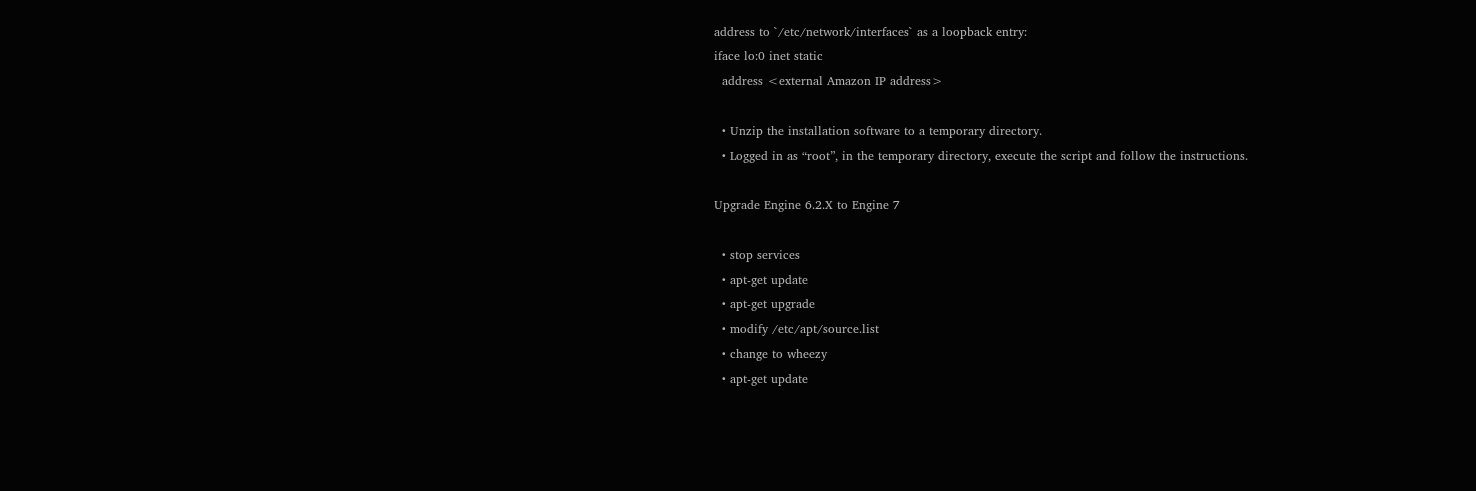address to `/etc/network/interfaces` as a loopback entry:
iface lo:0 inet static
  address <external Amazon IP address>

  • Unzip the installation software to a temporary directory.
  • Logged in as “root”, in the temporary directory, execute the script and follow the instructions.

Upgrade Engine 6.2.X to Engine 7

  • stop services
  • apt-get update
  • apt-get upgrade
  • modify /etc/apt/source.list
  • change to wheezy
  • apt-get update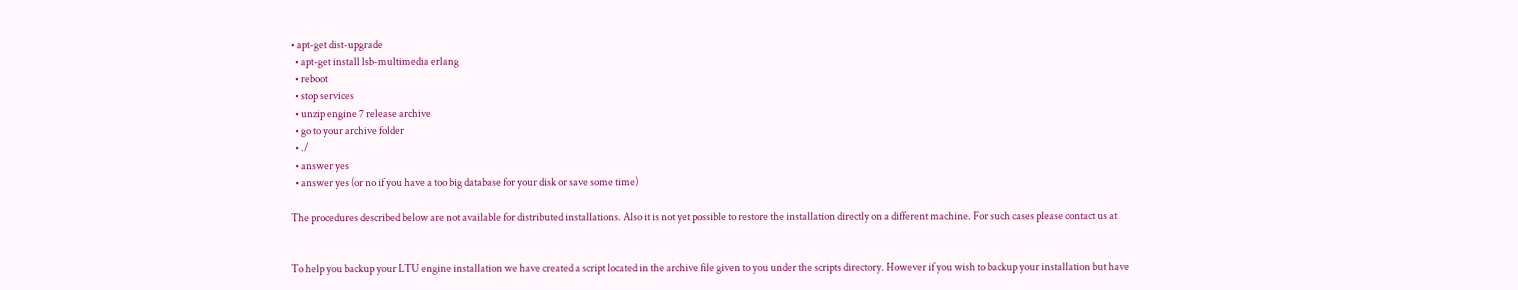• apt-get dist-upgrade
  • apt-get install lsb-multimedia erlang
  • reboot
  • stop services
  • unzip engine 7 release archive
  • go to your archive folder
  • ./
  • answer yes
  • answer yes (or no if you have a too big database for your disk or save some time)

The procedures described below are not available for distributed installations. Also it is not yet possible to restore the installation directly on a different machine. For such cases please contact us at


To help you backup your LTU engine installation we have created a script located in the archive file given to you under the scripts directory. However if you wish to backup your installation but have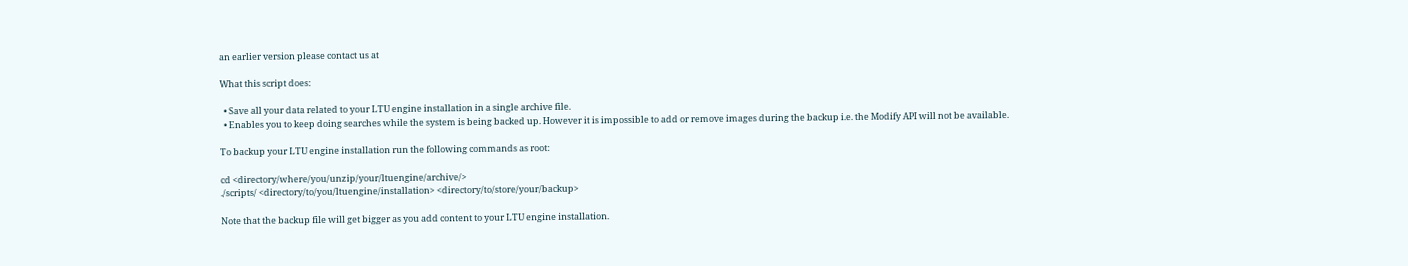an earlier version please contact us at

What this script does:

  • Save all your data related to your LTU engine installation in a single archive file.
  • Enables you to keep doing searches while the system is being backed up. However it is impossible to add or remove images during the backup i.e. the Modify API will not be available.

To backup your LTU engine installation run the following commands as root:

cd <directory/where/you/unzip/your/ltuengine/archive/>
./scripts/ <directory/to/you/ltuengine/installation> <directory/to/store/your/backup>

Note that the backup file will get bigger as you add content to your LTU engine installation.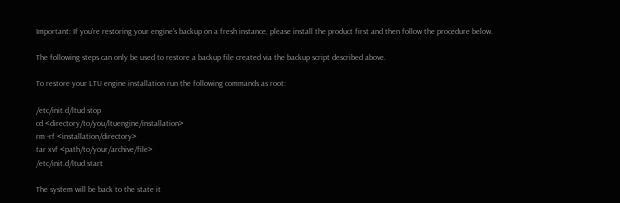Important: If you're restoring your engine's backup on a fresh instance, please install the product first and then follow the procedure below.

The following steps can only be used to restore a backup file created via the backup script described above.

To restore your LTU engine installation run the following commands as root:

/etc/init.d/ltud stop
cd <directory/to/you/ltuengine/installation>
rm -rf <installation/directory>
tar xvf <path/to/your/archive/file>
/etc/init.d/ltud start

The system will be back to the state it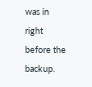was in right before the backup.